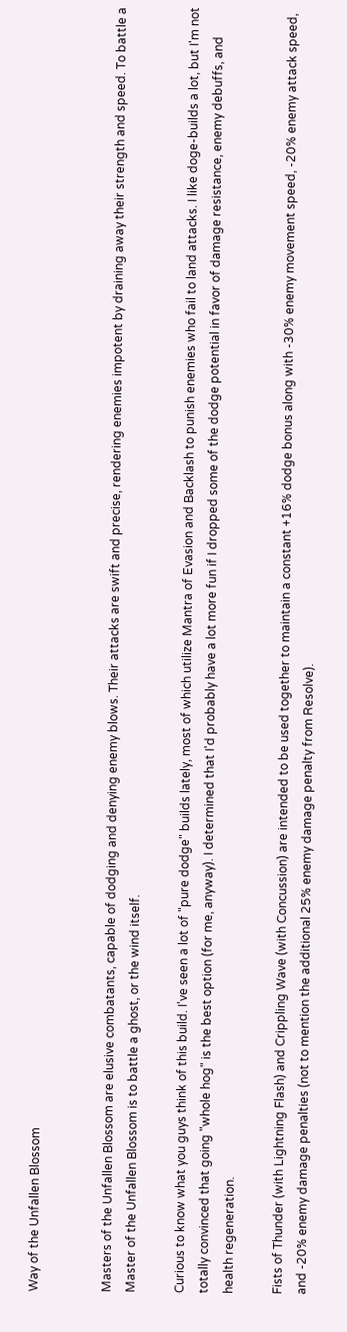Way of the Unfallen Blossom


Masters of the Unfallen Blossom are elusive combatants, capable of dodging and denying enemy blows. Their attacks are swift and precise, rendering enemies impotent by draining away their strength and speed. To battle a Master of the Unfallen Blossom is to battle a ghost, or the wind itself.

Curious to know what you guys think of this build. I've seen a lot of "pure dodge" builds lately, most of which utilize Mantra of Evasion and Backlash to punish enemies who fail to land attacks. I like doge-builds a lot, but I'm not totally convinced that going "whole hog" is the best option (for me, anyway). I determined that I'd probably have a lot more fun if I dropped some of the dodge potential in favor of damage resistance, enemy debuffs, and health regeneration.

Fists of Thunder (with Lightning Flash) and Crippling Wave (with Concussion) are intended to be used together to maintain a constant +16% dodge bonus along with -30% enemy movement speed, -20% enemy attack speed, and -20% enemy damage penalties (not to mention the additional 25% enemy damage penalty from Resolve).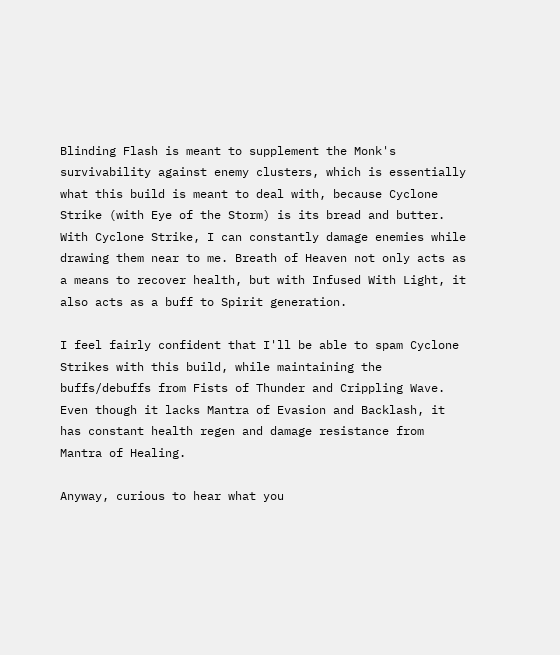Blinding Flash is meant to supplement the Monk's survivability against enemy clusters, which is essentially what this build is meant to deal with, because Cyclone Strike (with Eye of the Storm) is its bread and butter. With Cyclone Strike, I can constantly damage enemies while drawing them near to me. Breath of Heaven not only acts as a means to recover health, but with Infused With Light, it also acts as a buff to Spirit generation.

I feel fairly confident that I'll be able to spam Cyclone Strikes with this build, while maintaining the buffs/debuffs from Fists of Thunder and Crippling Wave. Even though it lacks Mantra of Evasion and Backlash, it has constant health regen and damage resistance from Mantra of Healing.

Anyway, curious to hear what you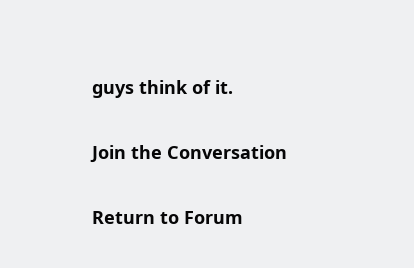guys think of it.

Join the Conversation

Return to Forum